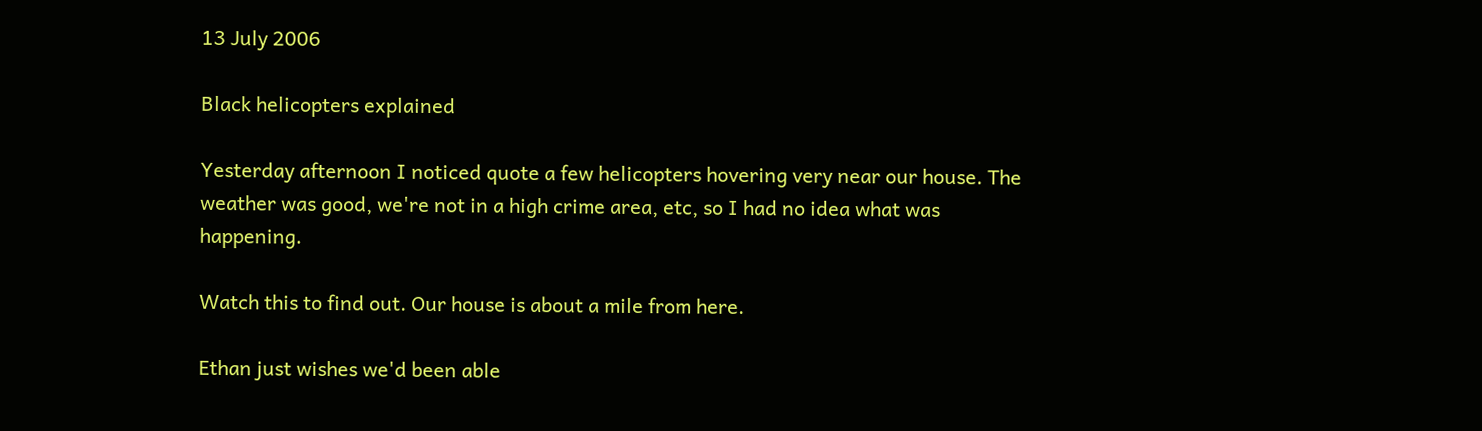13 July 2006

Black helicopters explained

Yesterday afternoon I noticed quote a few helicopters hovering very near our house. The weather was good, we're not in a high crime area, etc, so I had no idea what was happening.

Watch this to find out. Our house is about a mile from here.

Ethan just wishes we'd been able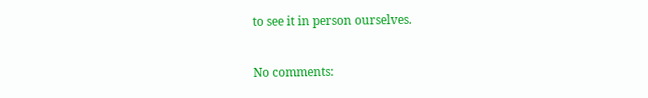to see it in person ourselves.

No comments: